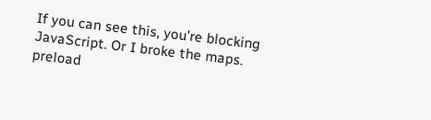If you can see this, you're blocking JavaScript. Or I broke the maps.
preload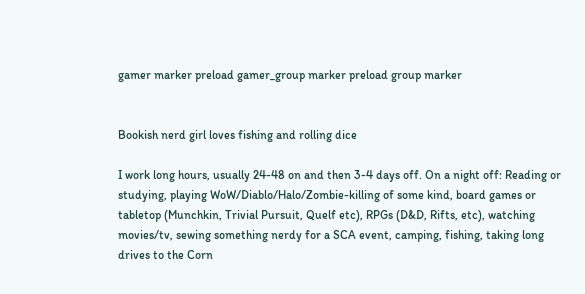gamer marker preload gamer_group marker preload group marker


Bookish nerd girl loves fishing and rolling dice

I work long hours, usually 24-48 on and then 3-4 days off. On a night off: Reading or studying, playing WoW/Diablo/Halo/Zombie-killing of some kind, board games or tabletop (Munchkin, Trivial Pursuit, Quelf etc), RPGs (D&D, Rifts, etc), watching movies/tv, sewing something nerdy for a SCA event, camping, fishing, taking long drives to the Corn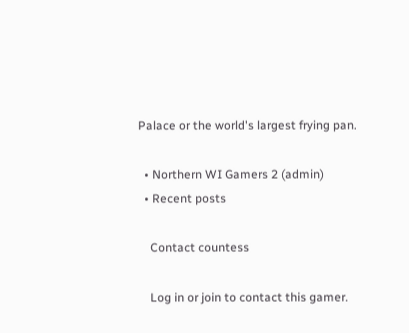Palace or the world's largest frying pan.

  • Northern WI Gamers 2 (admin)
  • Recent posts

    Contact countess

    Log in or join to contact this gamer.